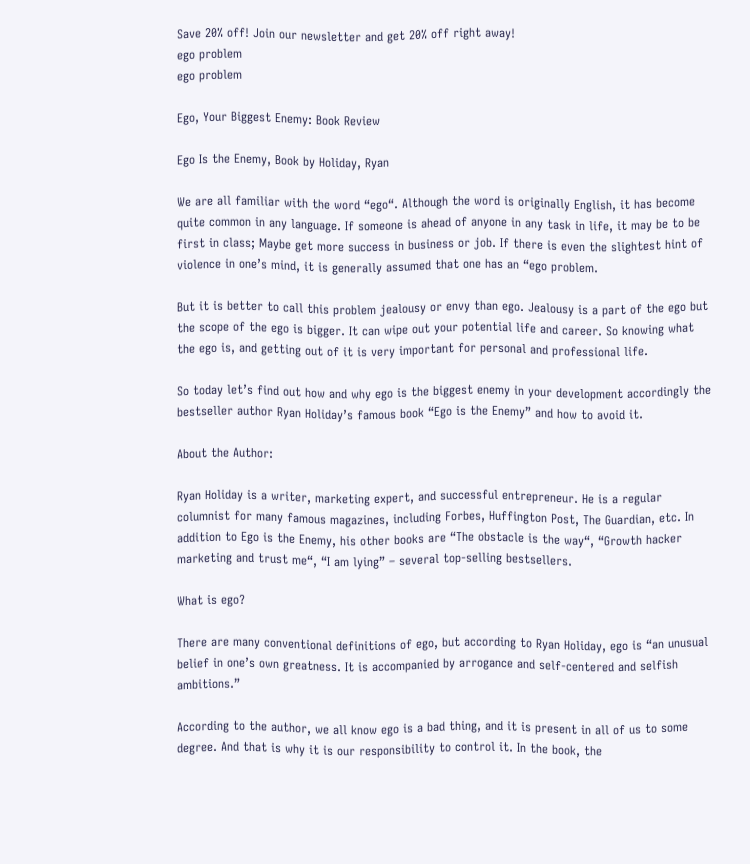Save 20% off! Join our newsletter and get 20% off right away!
ego problem
ego problem

Ego, Your Biggest Enemy: Book Review

Ego Is the Enemy, Book by Holiday, Ryan

We are all familiar with the word “ego“. Although the word is originally English, it has become quite common in any language. If someone is ahead of anyone in any task in life, it may be to be first in class; Maybe get more success in business or job. If there is even the slightest hint of violence in one’s mind, it is generally assumed that one has an “ego problem.

But it is better to call this problem jealousy or envy than ego. Jealousy is a part of the ego but the scope of the ego is bigger. It can wipe out your potential life and career. So knowing what the ego is, and getting out of it is very important for personal and professional life.

So today let’s find out how and why ego is the biggest enemy in your development accordingly the bestseller author Ryan Holiday’s famous book “Ego is the Enemy” and how to avoid it.

About the Author:

Ryan Holiday is a writer, marketing expert, and successful entrepreneur. He is a regular columnist for many famous magazines, including Forbes, Huffington Post, The Guardian, etc. In addition to Ego is the Enemy, his other books are “The obstacle is the way“, “Growth hacker marketing and trust me“, “I am lying” – several top-selling bestsellers.

What is ego?

There are many conventional definitions of ego, but according to Ryan Holiday, ego is “an unusual belief in one’s own greatness. It is accompanied by arrogance and self-centered and selfish ambitions.”

According to the author, we all know ego is a bad thing, and it is present in all of us to some degree. And that is why it is our responsibility to control it. In the book, the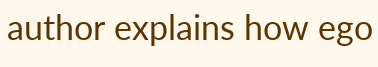author explains how ego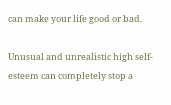can make your life good or bad.

Unusual and unrealistic high self-esteem can completely stop a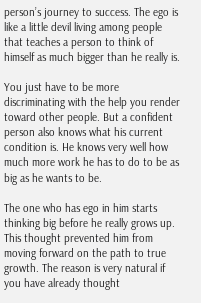person’s journey to success. The ego is like a little devil living among people that teaches a person to think of himself as much bigger than he really is.

You just have to be more discriminating with the help you render toward other people. But a confident person also knows what his current condition is. He knows very well how much more work he has to do to be as big as he wants to be.

The one who has ego in him starts thinking big before he really grows up. This thought prevented him from moving forward on the path to true growth. The reason is very natural if you have already thought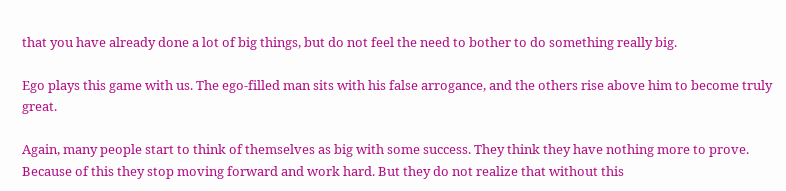that you have already done a lot of big things, but do not feel the need to bother to do something really big.

Ego plays this game with us. The ego-filled man sits with his false arrogance, and the others rise above him to become truly great.

Again, many people start to think of themselves as big with some success. They think they have nothing more to prove. Because of this they stop moving forward and work hard. But they do not realize that without this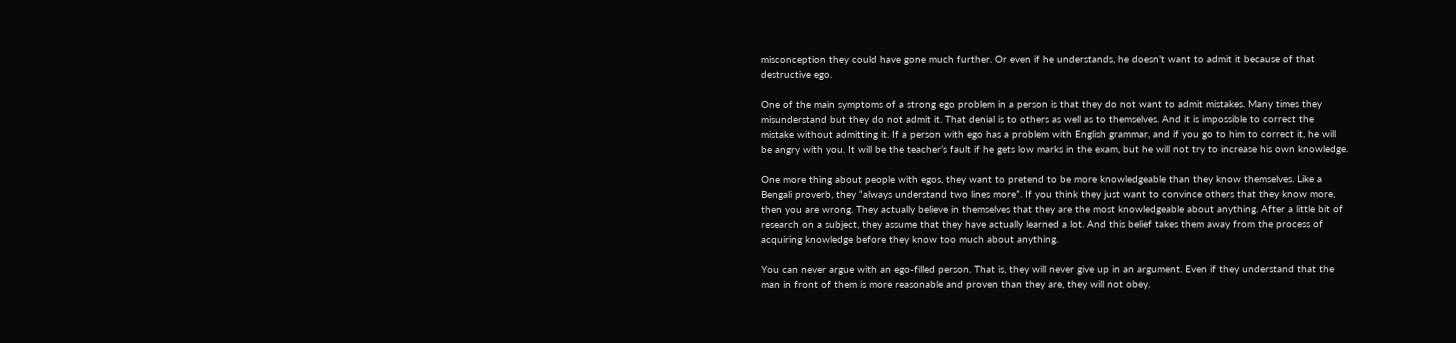misconception they could have gone much further. Or even if he understands, he doesn’t want to admit it because of that destructive ego.

One of the main symptoms of a strong ego problem in a person is that they do not want to admit mistakes. Many times they misunderstand but they do not admit it. That denial is to others as well as to themselves. And it is impossible to correct the mistake without admitting it. If a person with ego has a problem with English grammar, and if you go to him to correct it, he will be angry with you. It will be the teacher’s fault if he gets low marks in the exam, but he will not try to increase his own knowledge.

One more thing about people with egos, they want to pretend to be more knowledgeable than they know themselves. Like a Bengali proverb, they “always understand two lines more”. If you think they just want to convince others that they know more, then you are wrong. They actually believe in themselves that they are the most knowledgeable about anything. After a little bit of research on a subject, they assume that they have actually learned a lot. And this belief takes them away from the process of acquiring knowledge before they know too much about anything.

You can never argue with an ego-filled person. That is, they will never give up in an argument. Even if they understand that the man in front of them is more reasonable and proven than they are, they will not obey.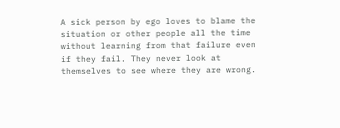A sick person by ego loves to blame the situation or other people all the time without learning from that failure even if they fail. They never look at themselves to see where they are wrong.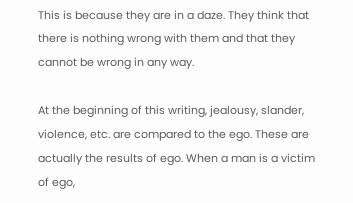This is because they are in a daze. They think that there is nothing wrong with them and that they cannot be wrong in any way.

At the beginning of this writing, jealousy, slander, violence, etc. are compared to the ego. These are actually the results of ego. When a man is a victim of ego,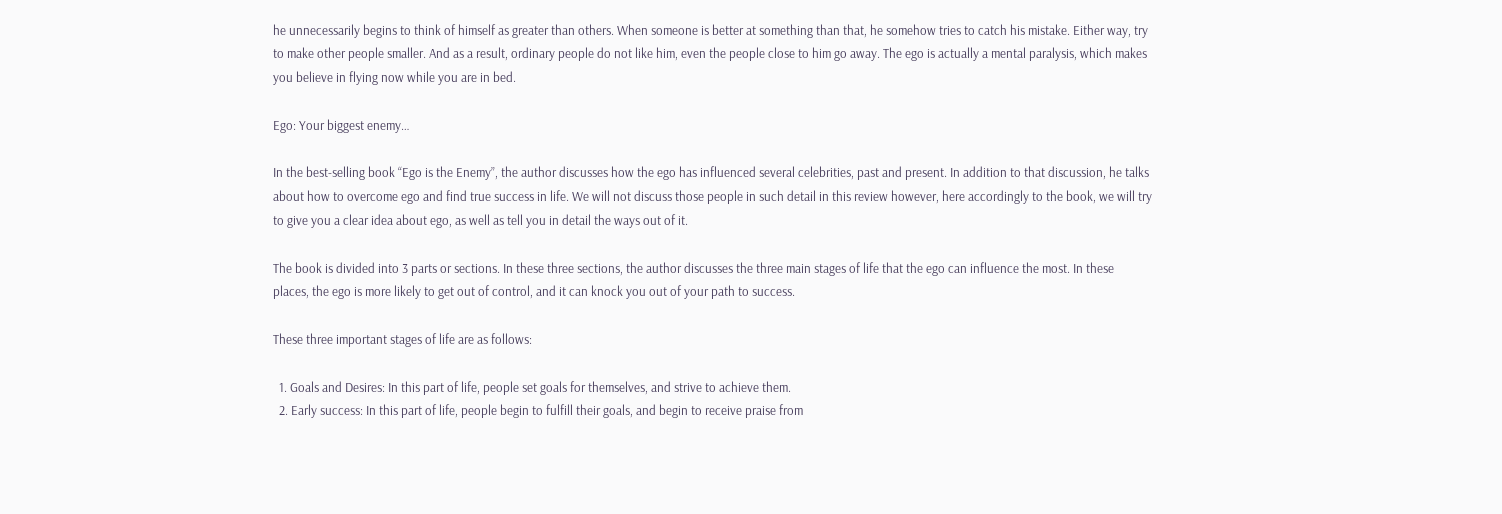he unnecessarily begins to think of himself as greater than others. When someone is better at something than that, he somehow tries to catch his mistake. Either way, try to make other people smaller. And as a result, ordinary people do not like him, even the people close to him go away. The ego is actually a mental paralysis, which makes you believe in flying now while you are in bed.

Ego: Your biggest enemy…

In the best-selling book “Ego is the Enemy”, the author discusses how the ego has influenced several celebrities, past and present. In addition to that discussion, he talks about how to overcome ego and find true success in life. We will not discuss those people in such detail in this review however, here accordingly to the book, we will try to give you a clear idea about ego, as well as tell you in detail the ways out of it.

The book is divided into 3 parts or sections. In these three sections, the author discusses the three main stages of life that the ego can influence the most. In these places, the ego is more likely to get out of control, and it can knock you out of your path to success.

These three important stages of life are as follows:

  1. Goals and Desires: In this part of life, people set goals for themselves, and strive to achieve them.
  2. Early success: In this part of life, people begin to fulfill their goals, and begin to receive praise from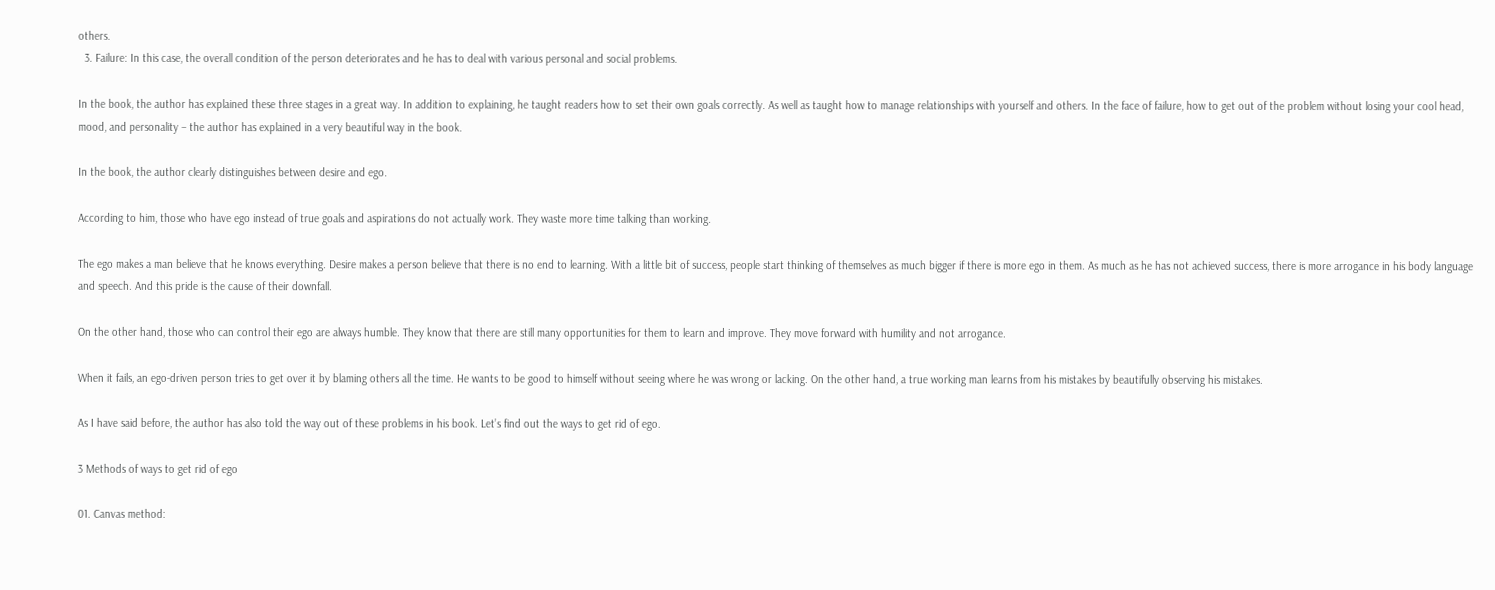others.
  3. Failure: In this case, the overall condition of the person deteriorates and he has to deal with various personal and social problems.

In the book, the author has explained these three stages in a great way. In addition to explaining, he taught readers how to set their own goals correctly. As well as taught how to manage relationships with yourself and others. In the face of failure, how to get out of the problem without losing your cool head, mood, and personality – the author has explained in a very beautiful way in the book.

In the book, the author clearly distinguishes between desire and ego.

According to him, those who have ego instead of true goals and aspirations do not actually work. They waste more time talking than working.

The ego makes a man believe that he knows everything. Desire makes a person believe that there is no end to learning. With a little bit of success, people start thinking of themselves as much bigger if there is more ego in them. As much as he has not achieved success, there is more arrogance in his body language and speech. And this pride is the cause of their downfall.

On the other hand, those who can control their ego are always humble. They know that there are still many opportunities for them to learn and improve. They move forward with humility and not arrogance.

When it fails, an ego-driven person tries to get over it by blaming others all the time. He wants to be good to himself without seeing where he was wrong or lacking. On the other hand, a true working man learns from his mistakes by beautifully observing his mistakes.

As I have said before, the author has also told the way out of these problems in his book. Let’s find out the ways to get rid of ego.

3 Methods of ways to get rid of ego

01. Canvas method: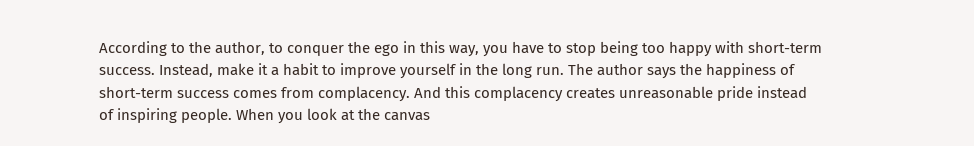According to the author, to conquer the ego in this way, you have to stop being too happy with short-term success. Instead, make it a habit to improve yourself in the long run. The author says the happiness of short-term success comes from complacency. And this complacency creates unreasonable pride instead of inspiring people. When you look at the canvas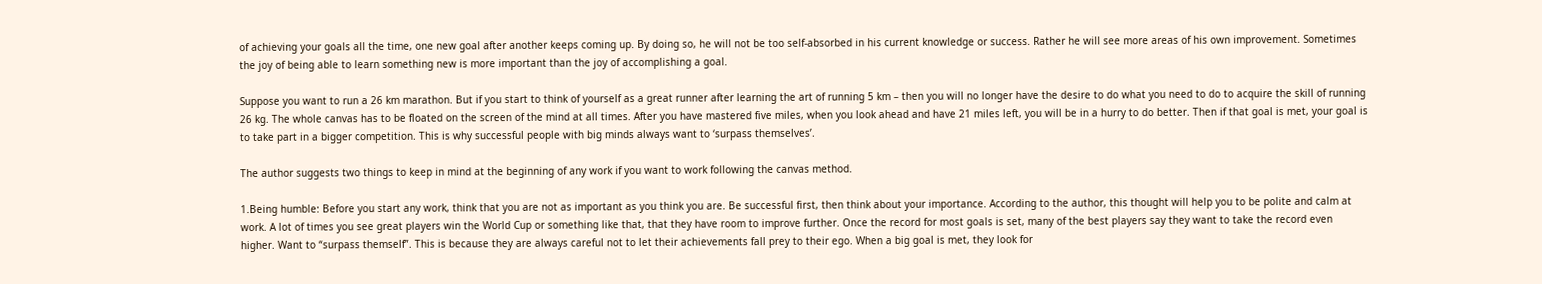of achieving your goals all the time, one new goal after another keeps coming up. By doing so, he will not be too self-absorbed in his current knowledge or success. Rather he will see more areas of his own improvement. Sometimes the joy of being able to learn something new is more important than the joy of accomplishing a goal.

Suppose you want to run a 26 km marathon. But if you start to think of yourself as a great runner after learning the art of running 5 km – then you will no longer have the desire to do what you need to do to acquire the skill of running 26 kg. The whole canvas has to be floated on the screen of the mind at all times. After you have mastered five miles, when you look ahead and have 21 miles left, you will be in a hurry to do better. Then if that goal is met, your goal is to take part in a bigger competition. This is why successful people with big minds always want to ‘surpass themselves’.

The author suggests two things to keep in mind at the beginning of any work if you want to work following the canvas method.

1.Being humble: Before you start any work, think that you are not as important as you think you are. Be successful first, then think about your importance. According to the author, this thought will help you to be polite and calm at work. A lot of times you see great players win the World Cup or something like that, that they have room to improve further. Once the record for most goals is set, many of the best players say they want to take the record even higher. Want to “surpass themself”. This is because they are always careful not to let their achievements fall prey to their ego. When a big goal is met, they look for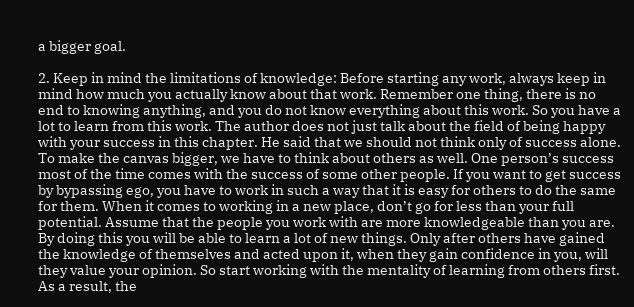a bigger goal.

2. Keep in mind the limitations of knowledge: Before starting any work, always keep in mind how much you actually know about that work. Remember one thing, there is no end to knowing anything, and you do not know everything about this work. So you have a lot to learn from this work. The author does not just talk about the field of being happy with your success in this chapter. He said that we should not think only of success alone. To make the canvas bigger, we have to think about others as well. One person’s success most of the time comes with the success of some other people. If you want to get success by bypassing ego, you have to work in such a way that it is easy for others to do the same for them. When it comes to working in a new place, don’t go for less than your full potential. Assume that the people you work with are more knowledgeable than you are. By doing this you will be able to learn a lot of new things. Only after others have gained the knowledge of themselves and acted upon it, when they gain confidence in you, will they value your opinion. So start working with the mentality of learning from others first. As a result, the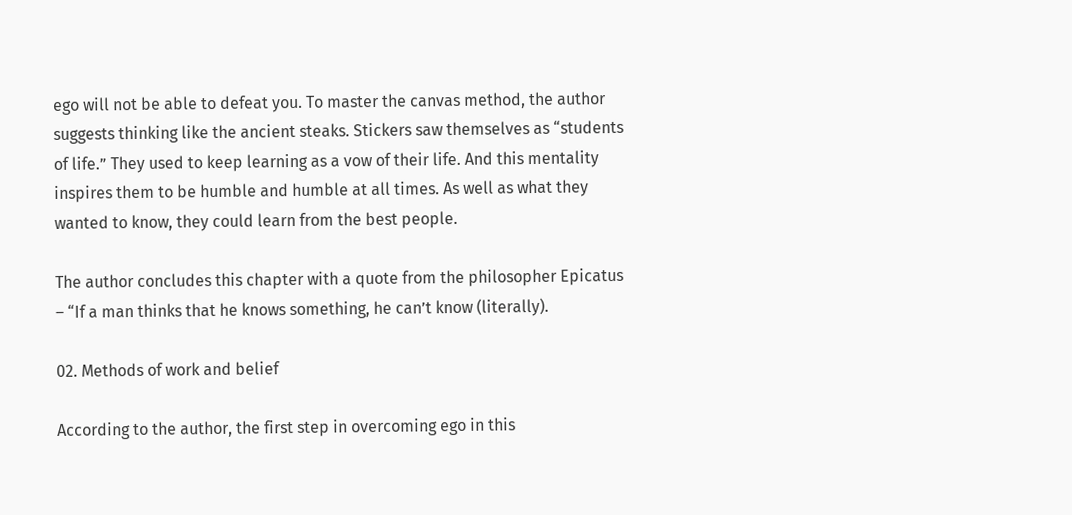ego will not be able to defeat you. To master the canvas method, the author suggests thinking like the ancient steaks. Stickers saw themselves as “students of life.” They used to keep learning as a vow of their life. And this mentality inspires them to be humble and humble at all times. As well as what they wanted to know, they could learn from the best people.

The author concludes this chapter with a quote from the philosopher Epicatus – “If a man thinks that he knows something, he can’t know (literally).

02. Methods of work and belief

According to the author, the first step in overcoming ego in this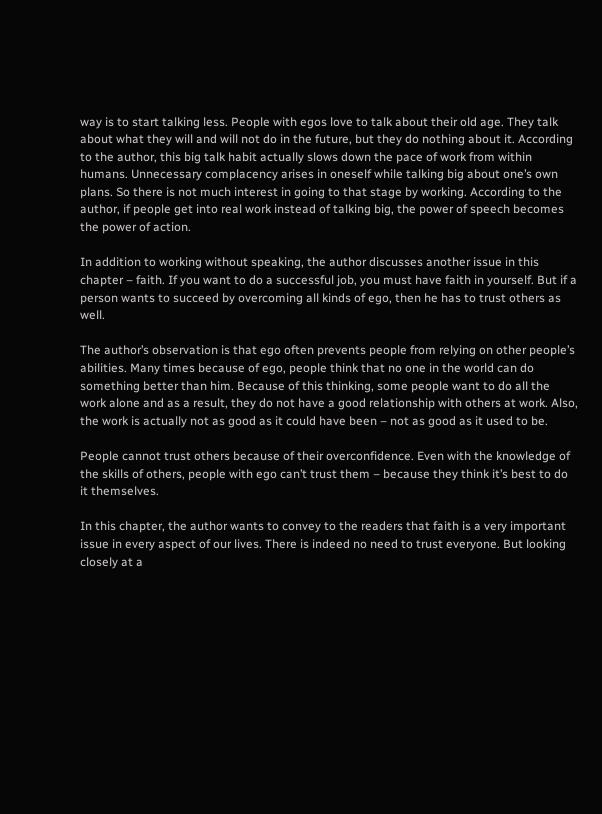way is to start talking less. People with egos love to talk about their old age. They talk about what they will and will not do in the future, but they do nothing about it. According to the author, this big talk habit actually slows down the pace of work from within humans. Unnecessary complacency arises in oneself while talking big about one’s own plans. So there is not much interest in going to that stage by working. According to the author, if people get into real work instead of talking big, the power of speech becomes the power of action.

In addition to working without speaking, the author discusses another issue in this chapter – faith. If you want to do a successful job, you must have faith in yourself. But if a person wants to succeed by overcoming all kinds of ego, then he has to trust others as well.

The author’s observation is that ego often prevents people from relying on other people’s abilities. Many times because of ego, people think that no one in the world can do something better than him. Because of this thinking, some people want to do all the work alone and as a result, they do not have a good relationship with others at work. Also, the work is actually not as good as it could have been – not as good as it used to be.

People cannot trust others because of their overconfidence. Even with the knowledge of the skills of others, people with ego can’t trust them – because they think it’s best to do it themselves.

In this chapter, the author wants to convey to the readers that faith is a very important issue in every aspect of our lives. There is indeed no need to trust everyone. But looking closely at a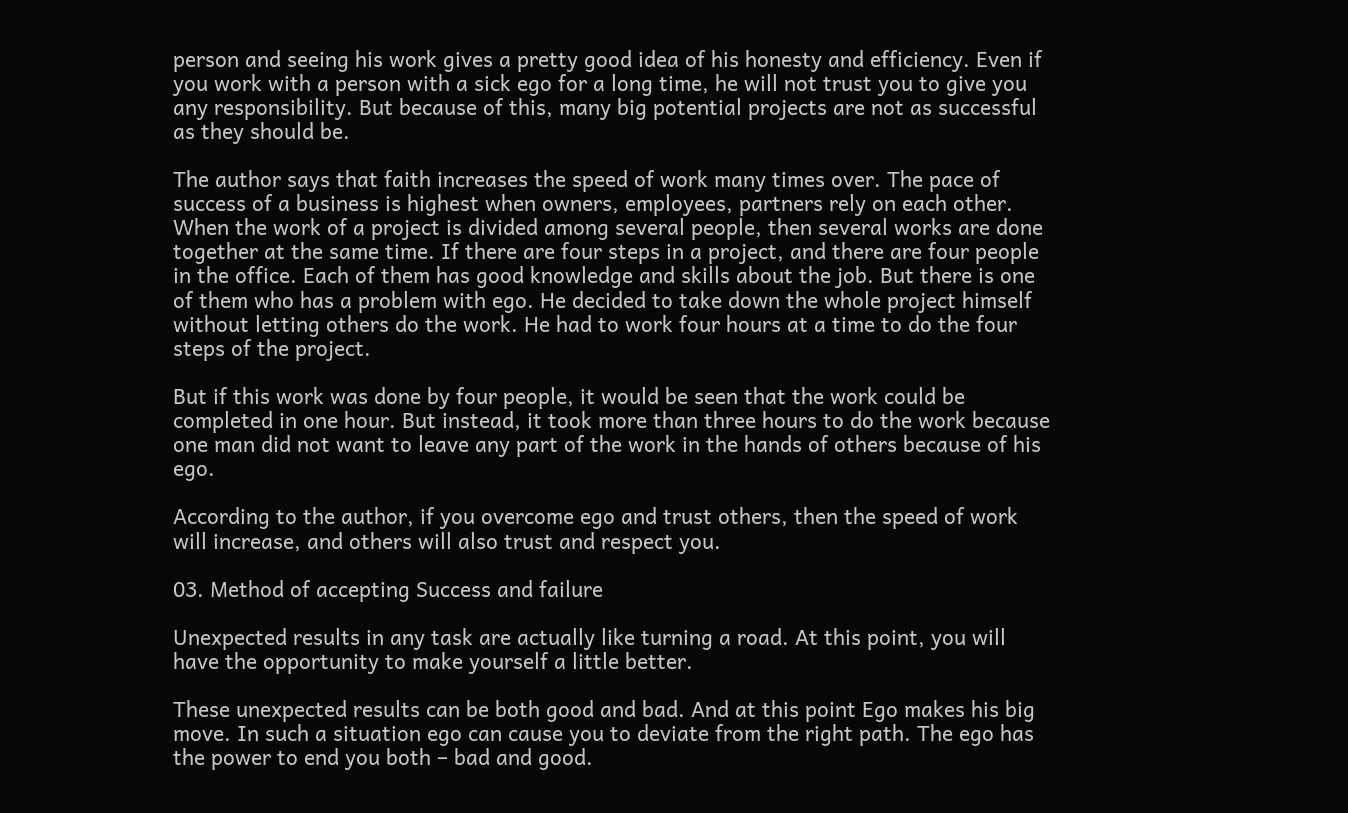person and seeing his work gives a pretty good idea of his honesty and efficiency. Even if you work with a person with a sick ego for a long time, he will not trust you to give you any responsibility. But because of this, many big potential projects are not as successful as they should be.

The author says that faith increases the speed of work many times over. The pace of success of a business is highest when owners, employees, partners rely on each other. When the work of a project is divided among several people, then several works are done together at the same time. If there are four steps in a project, and there are four people in the office. Each of them has good knowledge and skills about the job. But there is one of them who has a problem with ego. He decided to take down the whole project himself without letting others do the work. He had to work four hours at a time to do the four steps of the project.

But if this work was done by four people, it would be seen that the work could be completed in one hour. But instead, it took more than three hours to do the work because one man did not want to leave any part of the work in the hands of others because of his ego.

According to the author, if you overcome ego and trust others, then the speed of work will increase, and others will also trust and respect you.

03. Method of accepting Success and failure

Unexpected results in any task are actually like turning a road. At this point, you will have the opportunity to make yourself a little better.

These unexpected results can be both good and bad. And at this point Ego makes his big move. In such a situation ego can cause you to deviate from the right path. The ego has the power to end you both – bad and good.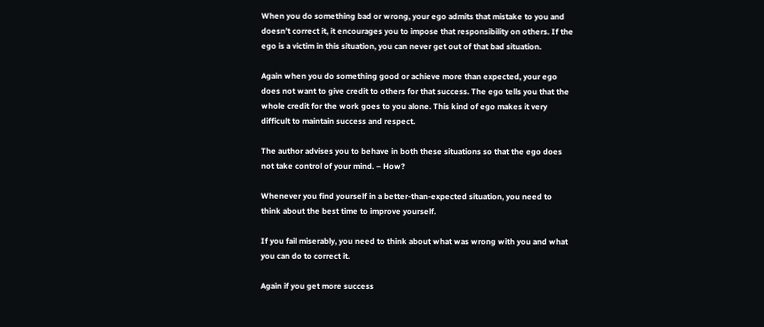When you do something bad or wrong, your ego admits that mistake to you and doesn’t correct it, it encourages you to impose that responsibility on others. If the ego is a victim in this situation, you can never get out of that bad situation.

Again when you do something good or achieve more than expected, your ego does not want to give credit to others for that success. The ego tells you that the whole credit for the work goes to you alone. This kind of ego makes it very difficult to maintain success and respect.

The author advises you to behave in both these situations so that the ego does not take control of your mind. – How?

Whenever you find yourself in a better-than-expected situation, you need to think about the best time to improve yourself.

If you fail miserably, you need to think about what was wrong with you and what you can do to correct it.

Again if you get more success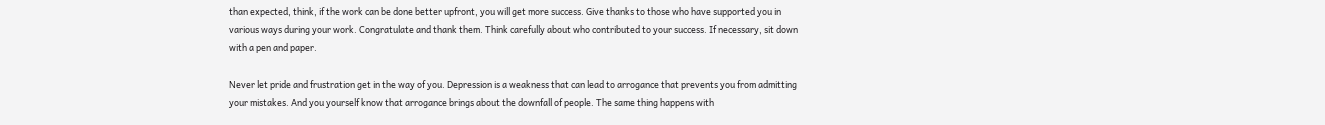than expected, think, if the work can be done better upfront, you will get more success. Give thanks to those who have supported you in various ways during your work. Congratulate and thank them. Think carefully about who contributed to your success. If necessary, sit down with a pen and paper.

Never let pride and frustration get in the way of you. Depression is a weakness that can lead to arrogance that prevents you from admitting your mistakes. And you yourself know that arrogance brings about the downfall of people. The same thing happens with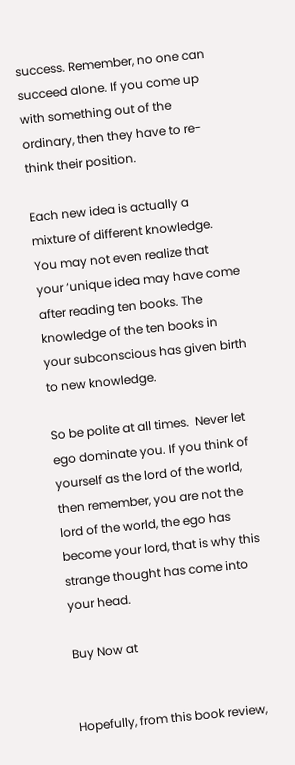success. Remember, no one can succeed alone. If you come up with something out of the ordinary, then they have to re-think their position.

Each new idea is actually a mixture of different knowledge. You may not even realize that your ‘unique idea may have come after reading ten books. The knowledge of the ten books in your subconscious has given birth to new knowledge.

So be polite at all times.  Never let ego dominate you. If you think of yourself as the lord of the world, then remember, you are not the lord of the world, the ego has become your lord, that is why this strange thought has come into your head.

Buy Now at


Hopefully, from this book review,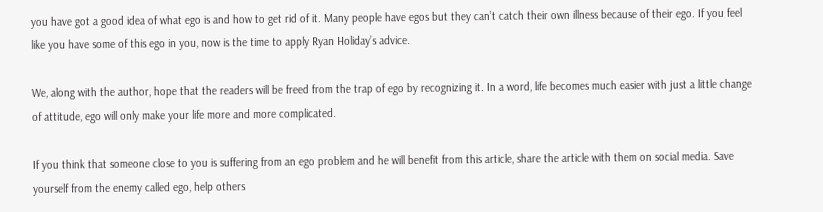you have got a good idea of what ego is and how to get rid of it. Many people have egos but they can’t catch their own illness because of their ego. If you feel like you have some of this ego in you, now is the time to apply Ryan Holiday’s advice.

We, along with the author, hope that the readers will be freed from the trap of ego by recognizing it. In a word, life becomes much easier with just a little change of attitude, ego will only make your life more and more complicated.

If you think that someone close to you is suffering from an ego problem and he will benefit from this article, share the article with them on social media. Save yourself from the enemy called ego, help others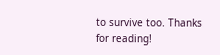to survive too. Thanks for reading!